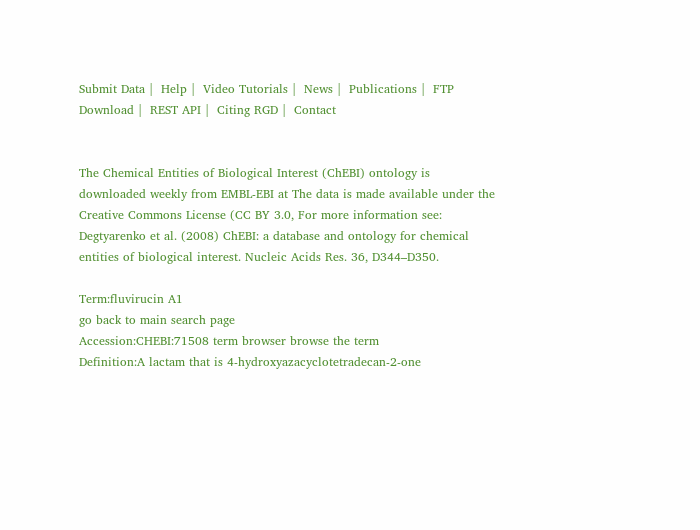Submit Data |  Help |  Video Tutorials |  News |  Publications |  FTP Download |  REST API |  Citing RGD |  Contact


The Chemical Entities of Biological Interest (ChEBI) ontology is downloaded weekly from EMBL-EBI at The data is made available under the Creative Commons License (CC BY 3.0, For more information see: Degtyarenko et al. (2008) ChEBI: a database and ontology for chemical entities of biological interest. Nucleic Acids Res. 36, D344–D350.

Term:fluvirucin A1
go back to main search page
Accession:CHEBI:71508 term browser browse the term
Definition:A lactam that is 4-hydroxyazacyclotetradecan-2-one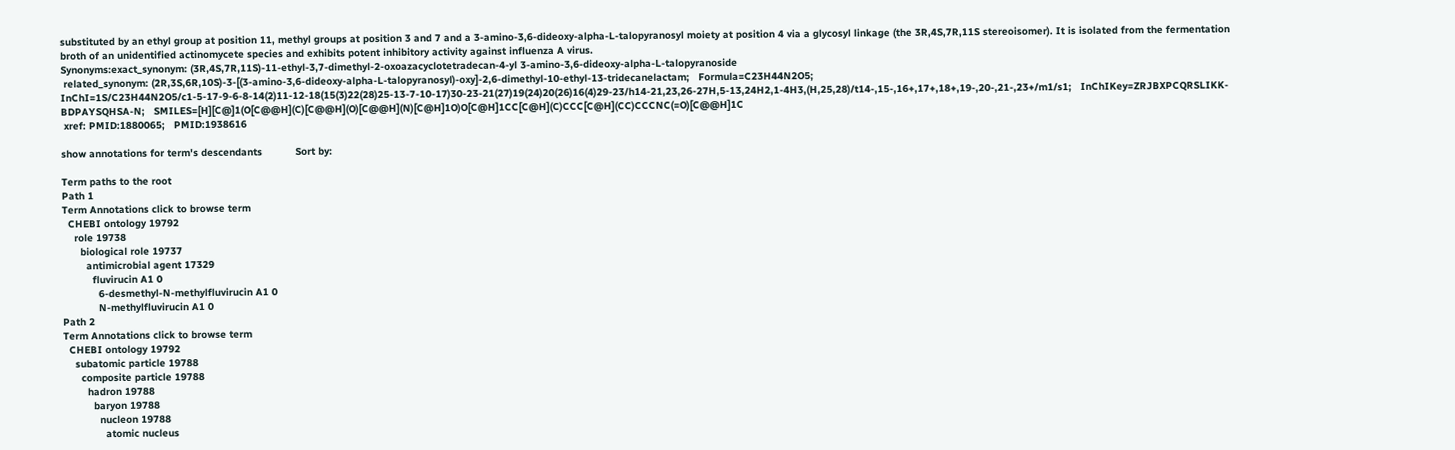substituted by an ethyl group at position 11, methyl groups at position 3 and 7 and a 3-amino-3,6-dideoxy-alpha-L-talopyranosyl moiety at position 4 via a glycosyl linkage (the 3R,4S,7R,11S stereoisomer). It is isolated from the fermentation broth of an unidentified actinomycete species and exhibits potent inhibitory activity against influenza A virus.
Synonyms:exact_synonym: (3R,4S,7R,11S)-11-ethyl-3,7-dimethyl-2-oxoazacyclotetradecan-4-yl 3-amino-3,6-dideoxy-alpha-L-talopyranoside
 related_synonym: (2R,3S,6R,10S)-3-[(3-amino-3,6-dideoxy-alpha-L-talopyranosyl)-oxy]-2,6-dimethyl-10-ethyl-13-tridecanelactam;   Formula=C23H44N2O5;   InChI=1S/C23H44N2O5/c1-5-17-9-6-8-14(2)11-12-18(15(3)22(28)25-13-7-10-17)30-23-21(27)19(24)20(26)16(4)29-23/h14-21,23,26-27H,5-13,24H2,1-4H3,(H,25,28)/t14-,15-,16+,17+,18+,19-,20-,21-,23+/m1/s1;   InChIKey=ZRJBXPCQRSLIKK-BDPAYSQHSA-N;   SMILES=[H][C@]1(O[C@@H](C)[C@@H](O)[C@@H](N)[C@H]1O)O[C@H]1CC[C@H](C)CCC[C@H](CC)CCCNC(=O)[C@@H]1C
 xref: PMID:1880065;   PMID:1938616

show annotations for term's descendants           Sort by:

Term paths to the root
Path 1
Term Annotations click to browse term
  CHEBI ontology 19792
    role 19738
      biological role 19737
        antimicrobial agent 17329
          fluvirucin A1 0
            6-desmethyl-N-methylfluvirucin A1 0
            N-methylfluvirucin A1 0
Path 2
Term Annotations click to browse term
  CHEBI ontology 19792
    subatomic particle 19788
      composite particle 19788
        hadron 19788
          baryon 19788
            nucleon 19788
              atomic nucleus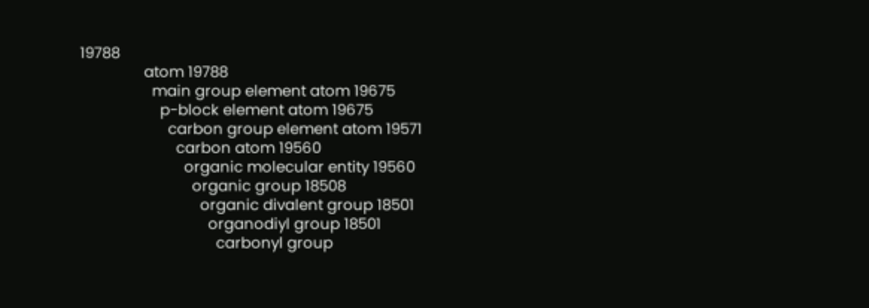19788
                atom 19788
                  main group element atom 19675
                    p-block element atom 19675
                      carbon group element atom 19571
                        carbon atom 19560
                          organic molecular entity 19560
                            organic group 18508
                              organic divalent group 18501
                                organodiyl group 18501
                                  carbonyl group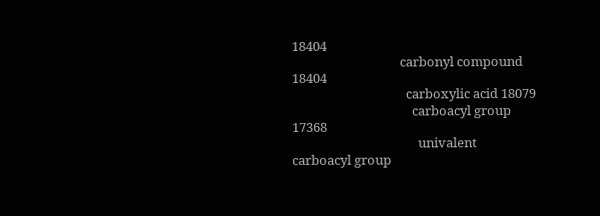18404
                                    carbonyl compound 18404
                                      carboxylic acid 18079
                                        carboacyl group 17368
                                          univalent carboacyl group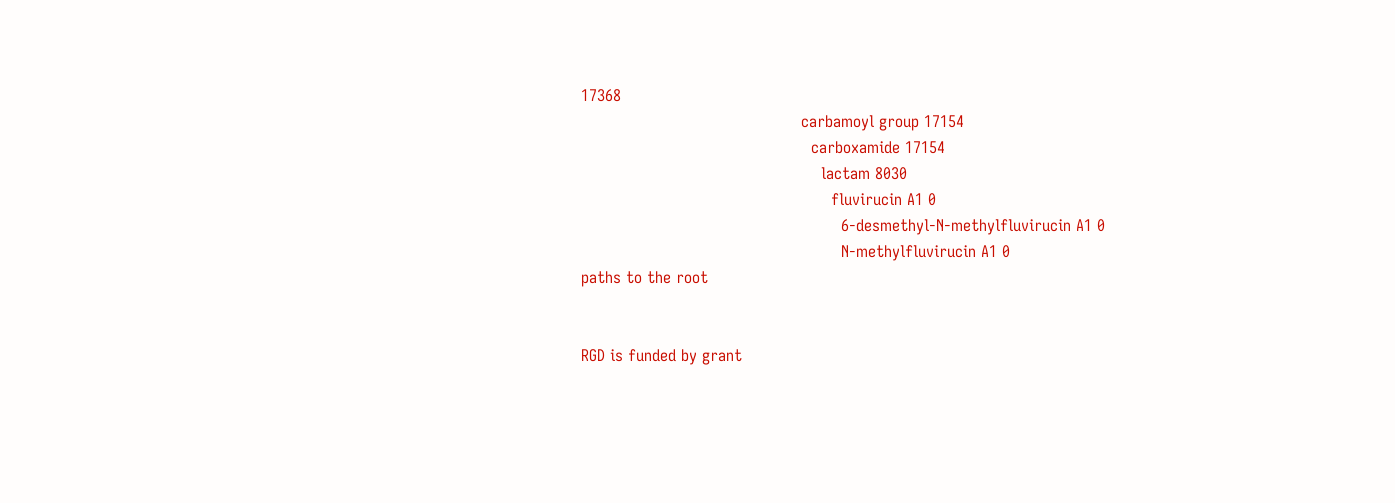17368
                                            carbamoyl group 17154
                                              carboxamide 17154
                                                lactam 8030
                                                  fluvirucin A1 0
                                                    6-desmethyl-N-methylfluvirucin A1 0
                                                    N-methylfluvirucin A1 0
paths to the root


RGD is funded by grant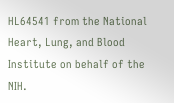HL64541 from the National Heart, Lung, and Blood Institute on behalf of the NIH.